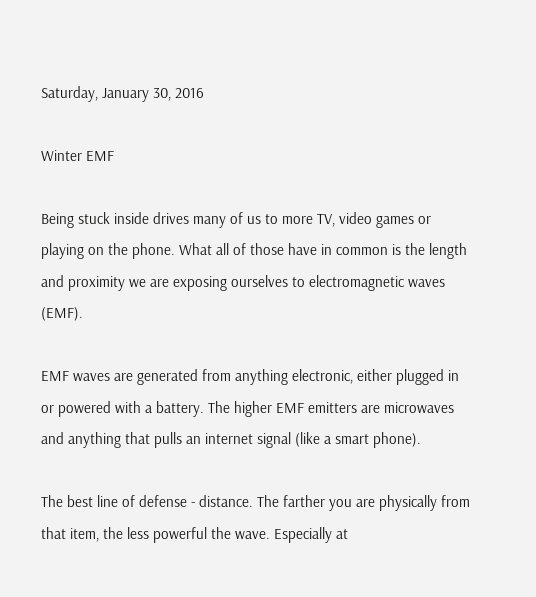Saturday, January 30, 2016

Winter EMF

Being stuck inside drives many of us to more TV, video games or playing on the phone. What all of those have in common is the length and proximity we are exposing ourselves to electromagnetic waves (EMF).

EMF waves are generated from anything electronic, either plugged in or powered with a battery. The higher EMF emitters are microwaves and anything that pulls an internet signal (like a smart phone).

The best line of defense - distance. The farther you are physically from that item, the less powerful the wave. Especially at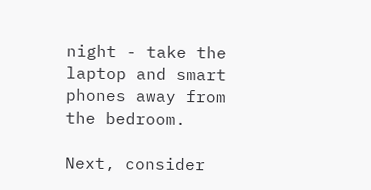night - take the laptop and smart phones away from the bedroom.

Next, consider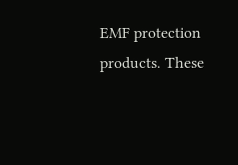EMF protection products. These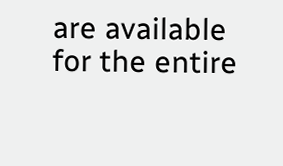are available for the entire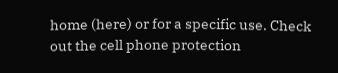home (here) or for a specific use. Check out the cell phone protection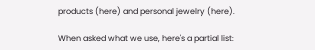products (here) and personal jewelry (here).

When asked what we use, here's a partial list: